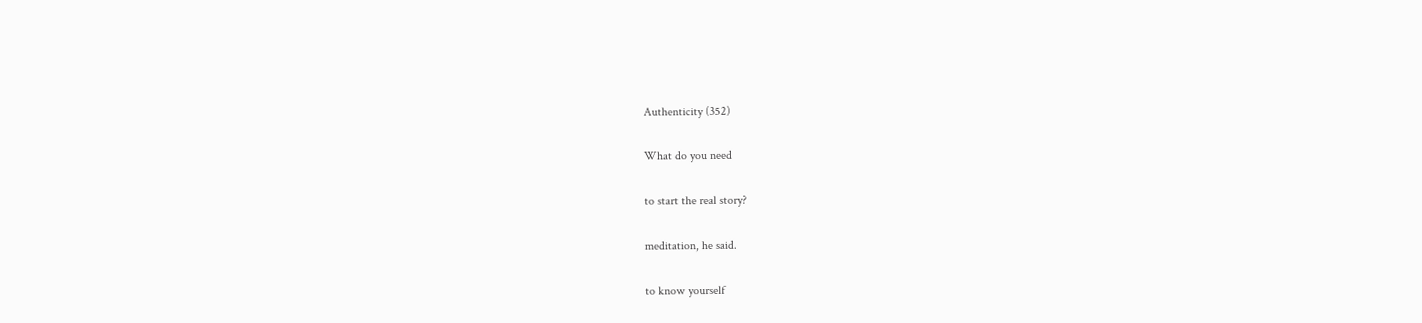Authenticity (352)

What do you need

to start the real story?

meditation, he said.

to know yourself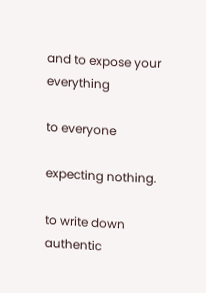and to expose your everything

to everyone

expecting nothing.

to write down authentic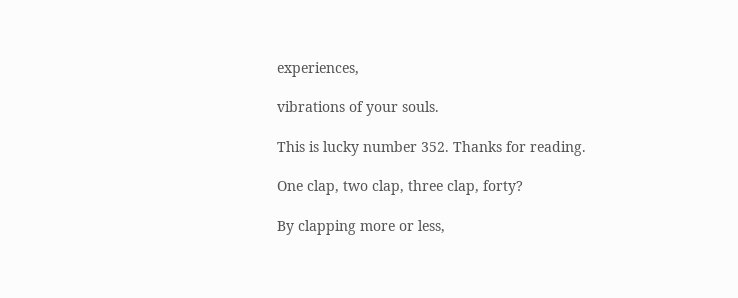experiences,

vibrations of your souls.

This is lucky number 352. Thanks for reading.

One clap, two clap, three clap, forty?

By clapping more or less,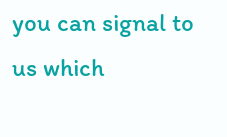you can signal to us which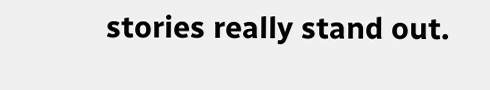stories really stand out.